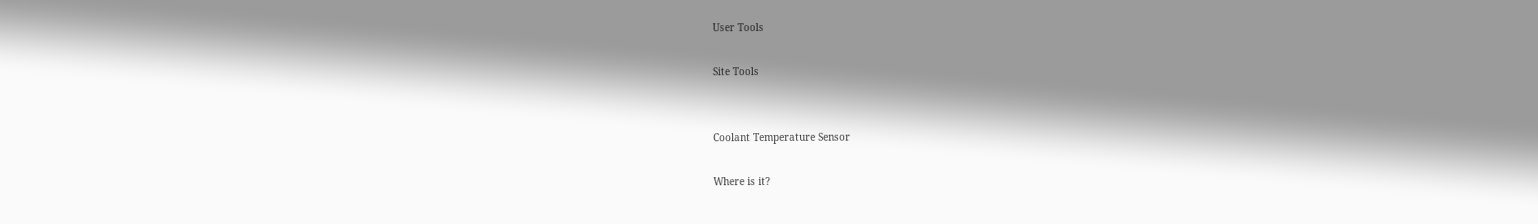User Tools

Site Tools


Coolant Temperature Sensor

Where is it?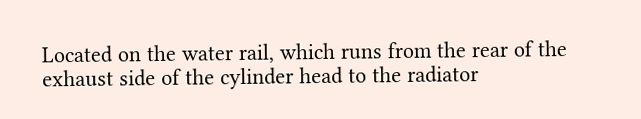Located on the water rail, which runs from the rear of the exhaust side of the cylinder head to the radiator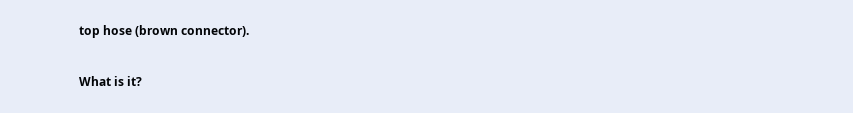top hose (brown connector).

What is it?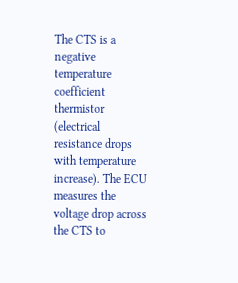The CTS is a negative temperature coefficient thermistor (electrical resistance drops with temperature increase). The ECU measures the voltage drop across the CTS to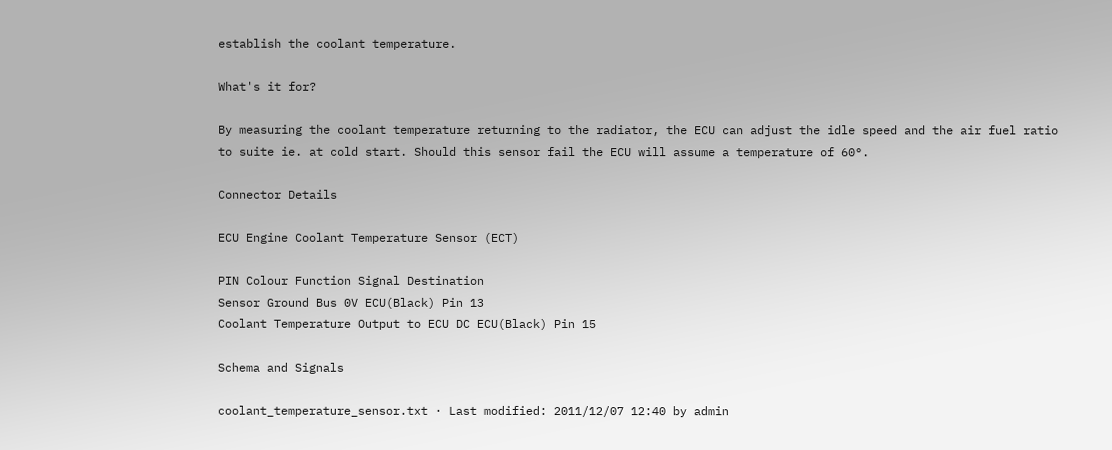establish the coolant temperature.

What's it for?

By measuring the coolant temperature returning to the radiator, the ECU can adjust the idle speed and the air fuel ratio to suite ie. at cold start. Should this sensor fail the ECU will assume a temperature of 60°.

Connector Details

ECU Engine Coolant Temperature Sensor (ECT)

PIN Colour Function Signal Destination
Sensor Ground Bus 0V ECU(Black) Pin 13
Coolant Temperature Output to ECU DC ECU(Black) Pin 15

Schema and Signals

coolant_temperature_sensor.txt · Last modified: 2011/12/07 12:40 by admin